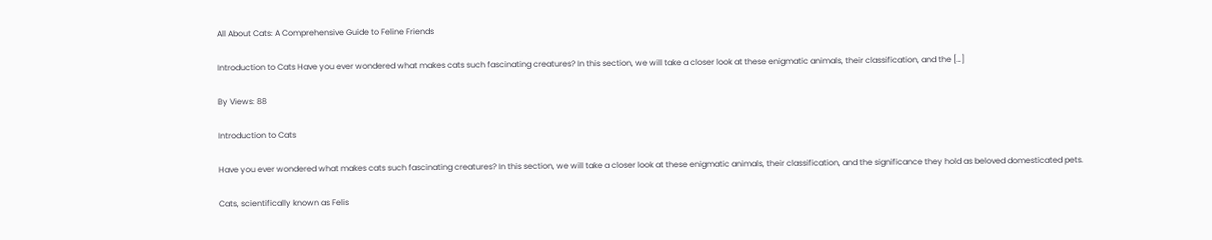All About Cats: A Comprehensive Guide to Feline Friends

Introduction to Cats Have you ever wondered what makes cats such fascinating creatures? In this section, we will take a closer look at these enigmatic animals, their classification, and the […]

By Views: 88

Introduction to Cats

Have you ever wondered what makes cats such fascinating creatures? In this section, we will take a closer look at these enigmatic animals, their classification, and the significance they hold as beloved domesticated pets.

Cats, scientifically known as Felis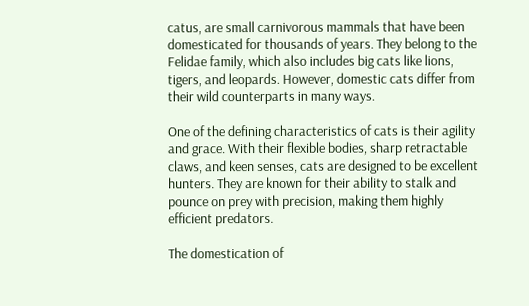catus, are small carnivorous mammals that have been domesticated for thousands of years. They belong to the Felidae family, which also includes big cats like lions, tigers, and leopards. However, domestic cats differ from their wild counterparts in many ways.

One of the defining characteristics of cats is their agility and grace. With their flexible bodies, sharp retractable claws, and keen senses, cats are designed to be excellent hunters. They are known for their ability to stalk and pounce on prey with precision, making them highly efficient predators.

The domestication of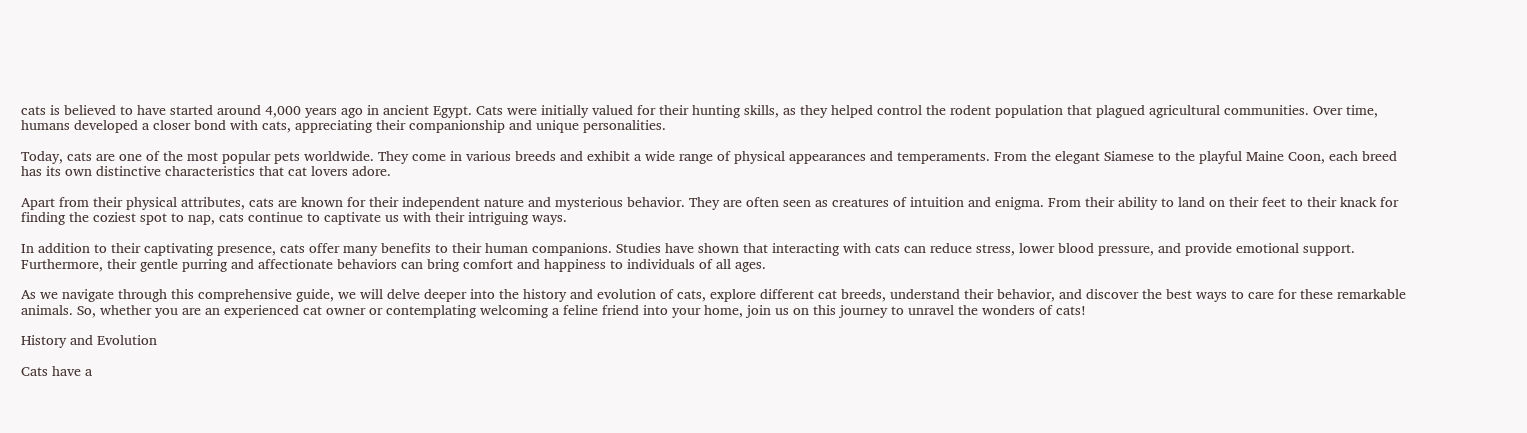cats is believed to have started around 4,000 years ago in ancient Egypt. Cats were initially valued for their hunting skills, as they helped control the rodent population that plagued agricultural communities. Over time, humans developed a closer bond with cats, appreciating their companionship and unique personalities.

Today, cats are one of the most popular pets worldwide. They come in various breeds and exhibit a wide range of physical appearances and temperaments. From the elegant Siamese to the playful Maine Coon, each breed has its own distinctive characteristics that cat lovers adore.

Apart from their physical attributes, cats are known for their independent nature and mysterious behavior. They are often seen as creatures of intuition and enigma. From their ability to land on their feet to their knack for finding the coziest spot to nap, cats continue to captivate us with their intriguing ways.

In addition to their captivating presence, cats offer many benefits to their human companions. Studies have shown that interacting with cats can reduce stress, lower blood pressure, and provide emotional support. Furthermore, their gentle purring and affectionate behaviors can bring comfort and happiness to individuals of all ages.

As we navigate through this comprehensive guide, we will delve deeper into the history and evolution of cats, explore different cat breeds, understand their behavior, and discover the best ways to care for these remarkable animals. So, whether you are an experienced cat owner or contemplating welcoming a feline friend into your home, join us on this journey to unravel the wonders of cats!

History and Evolution

Cats have a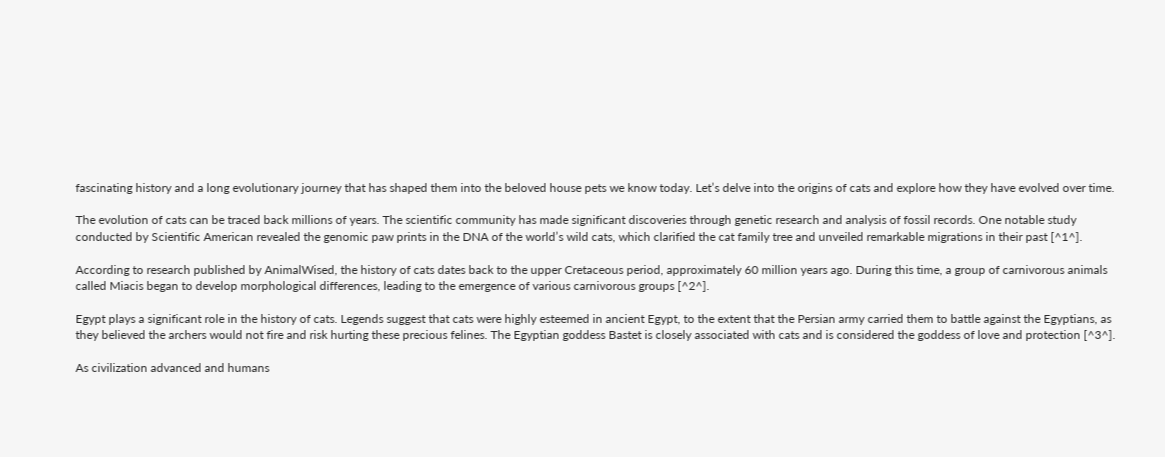fascinating history and a long evolutionary journey that has shaped them into the beloved house pets we know today. Let’s delve into the origins of cats and explore how they have evolved over time.

The evolution of cats can be traced back millions of years. The scientific community has made significant discoveries through genetic research and analysis of fossil records. One notable study conducted by Scientific American revealed the genomic paw prints in the DNA of the world’s wild cats, which clarified the cat family tree and unveiled remarkable migrations in their past [^1^].

According to research published by AnimalWised, the history of cats dates back to the upper Cretaceous period, approximately 60 million years ago. During this time, a group of carnivorous animals called Miacis began to develop morphological differences, leading to the emergence of various carnivorous groups [^2^].

Egypt plays a significant role in the history of cats. Legends suggest that cats were highly esteemed in ancient Egypt, to the extent that the Persian army carried them to battle against the Egyptians, as they believed the archers would not fire and risk hurting these precious felines. The Egyptian goddess Bastet is closely associated with cats and is considered the goddess of love and protection [^3^].

As civilization advanced and humans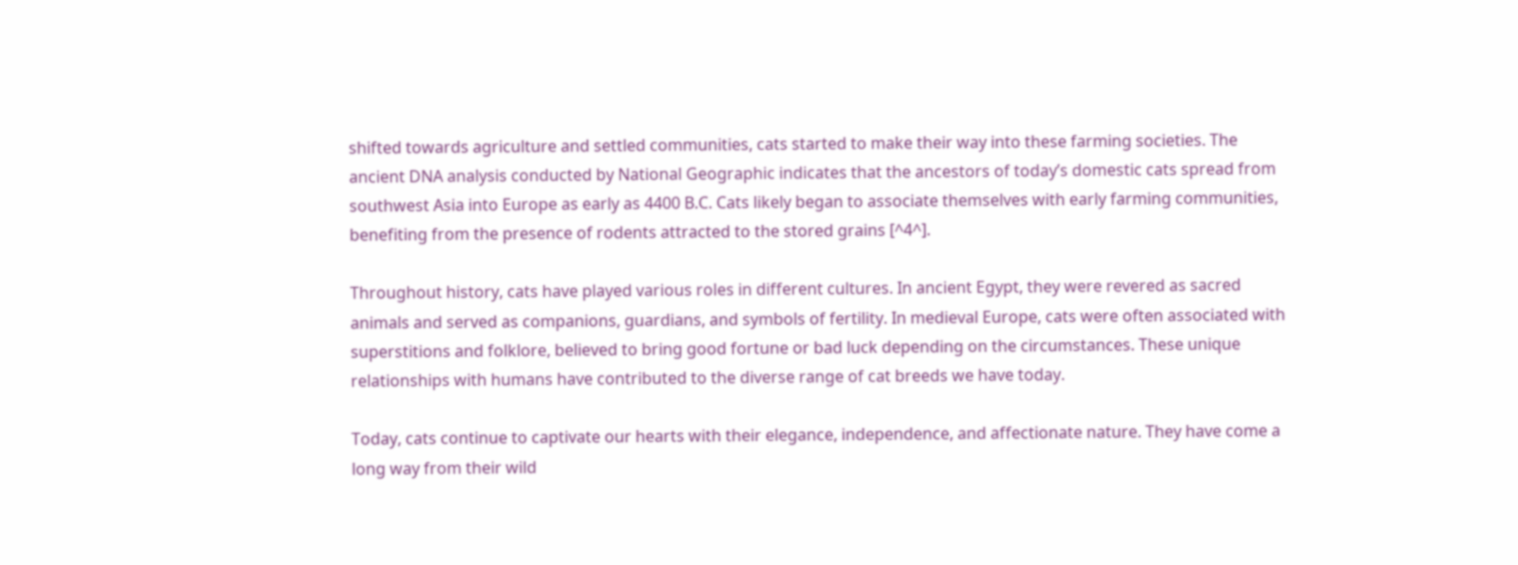shifted towards agriculture and settled communities, cats started to make their way into these farming societies. The ancient DNA analysis conducted by National Geographic indicates that the ancestors of today’s domestic cats spread from southwest Asia into Europe as early as 4400 B.C. Cats likely began to associate themselves with early farming communities, benefiting from the presence of rodents attracted to the stored grains [^4^].

Throughout history, cats have played various roles in different cultures. In ancient Egypt, they were revered as sacred animals and served as companions, guardians, and symbols of fertility. In medieval Europe, cats were often associated with superstitions and folklore, believed to bring good fortune or bad luck depending on the circumstances. These unique relationships with humans have contributed to the diverse range of cat breeds we have today.

Today, cats continue to captivate our hearts with their elegance, independence, and affectionate nature. They have come a long way from their wild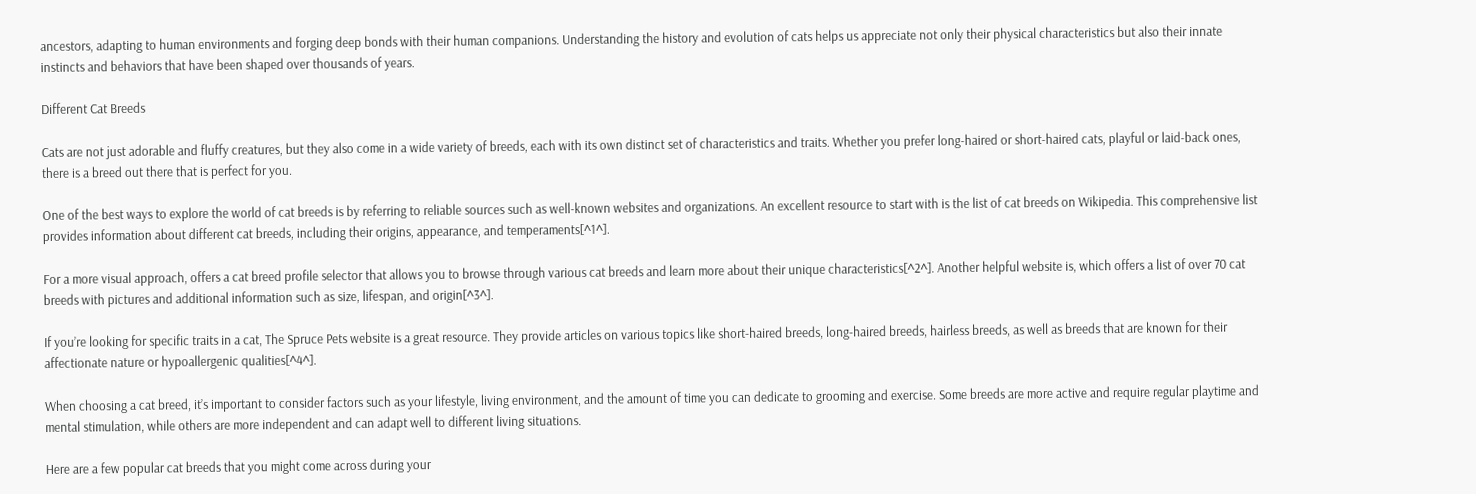ancestors, adapting to human environments and forging deep bonds with their human companions. Understanding the history and evolution of cats helps us appreciate not only their physical characteristics but also their innate instincts and behaviors that have been shaped over thousands of years.

Different Cat Breeds

Cats are not just adorable and fluffy creatures, but they also come in a wide variety of breeds, each with its own distinct set of characteristics and traits. Whether you prefer long-haired or short-haired cats, playful or laid-back ones, there is a breed out there that is perfect for you.

One of the best ways to explore the world of cat breeds is by referring to reliable sources such as well-known websites and organizations. An excellent resource to start with is the list of cat breeds on Wikipedia. This comprehensive list provides information about different cat breeds, including their origins, appearance, and temperaments[^1^].

For a more visual approach, offers a cat breed profile selector that allows you to browse through various cat breeds and learn more about their unique characteristics[^2^]. Another helpful website is, which offers a list of over 70 cat breeds with pictures and additional information such as size, lifespan, and origin[^3^].

If you’re looking for specific traits in a cat, The Spruce Pets website is a great resource. They provide articles on various topics like short-haired breeds, long-haired breeds, hairless breeds, as well as breeds that are known for their affectionate nature or hypoallergenic qualities[^4^].

When choosing a cat breed, it’s important to consider factors such as your lifestyle, living environment, and the amount of time you can dedicate to grooming and exercise. Some breeds are more active and require regular playtime and mental stimulation, while others are more independent and can adapt well to different living situations.

Here are a few popular cat breeds that you might come across during your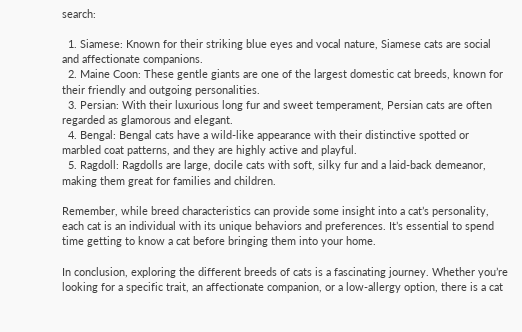search:

  1. Siamese: Known for their striking blue eyes and vocal nature, Siamese cats are social and affectionate companions.
  2. Maine Coon: These gentle giants are one of the largest domestic cat breeds, known for their friendly and outgoing personalities.
  3. Persian: With their luxurious long fur and sweet temperament, Persian cats are often regarded as glamorous and elegant.
  4. Bengal: Bengal cats have a wild-like appearance with their distinctive spotted or marbled coat patterns, and they are highly active and playful.
  5. Ragdoll: Ragdolls are large, docile cats with soft, silky fur and a laid-back demeanor, making them great for families and children.

Remember, while breed characteristics can provide some insight into a cat’s personality, each cat is an individual with its unique behaviors and preferences. It’s essential to spend time getting to know a cat before bringing them into your home.

In conclusion, exploring the different breeds of cats is a fascinating journey. Whether you’re looking for a specific trait, an affectionate companion, or a low-allergy option, there is a cat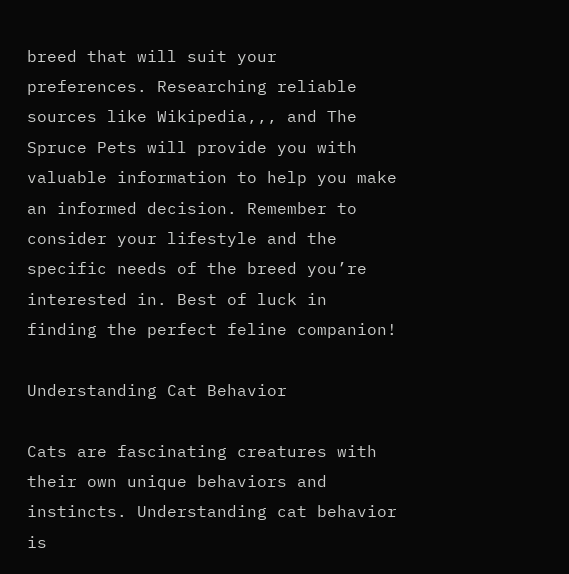breed that will suit your preferences. Researching reliable sources like Wikipedia,,, and The Spruce Pets will provide you with valuable information to help you make an informed decision. Remember to consider your lifestyle and the specific needs of the breed you’re interested in. Best of luck in finding the perfect feline companion!

Understanding Cat Behavior

Cats are fascinating creatures with their own unique behaviors and instincts. Understanding cat behavior is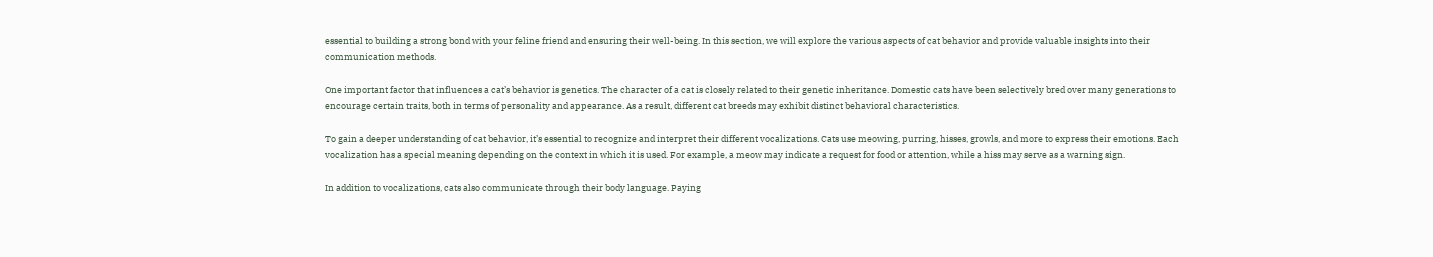essential to building a strong bond with your feline friend and ensuring their well-being. In this section, we will explore the various aspects of cat behavior and provide valuable insights into their communication methods.

One important factor that influences a cat’s behavior is genetics. The character of a cat is closely related to their genetic inheritance. Domestic cats have been selectively bred over many generations to encourage certain traits, both in terms of personality and appearance. As a result, different cat breeds may exhibit distinct behavioral characteristics.

To gain a deeper understanding of cat behavior, it’s essential to recognize and interpret their different vocalizations. Cats use meowing, purring, hisses, growls, and more to express their emotions. Each vocalization has a special meaning depending on the context in which it is used. For example, a meow may indicate a request for food or attention, while a hiss may serve as a warning sign.

In addition to vocalizations, cats also communicate through their body language. Paying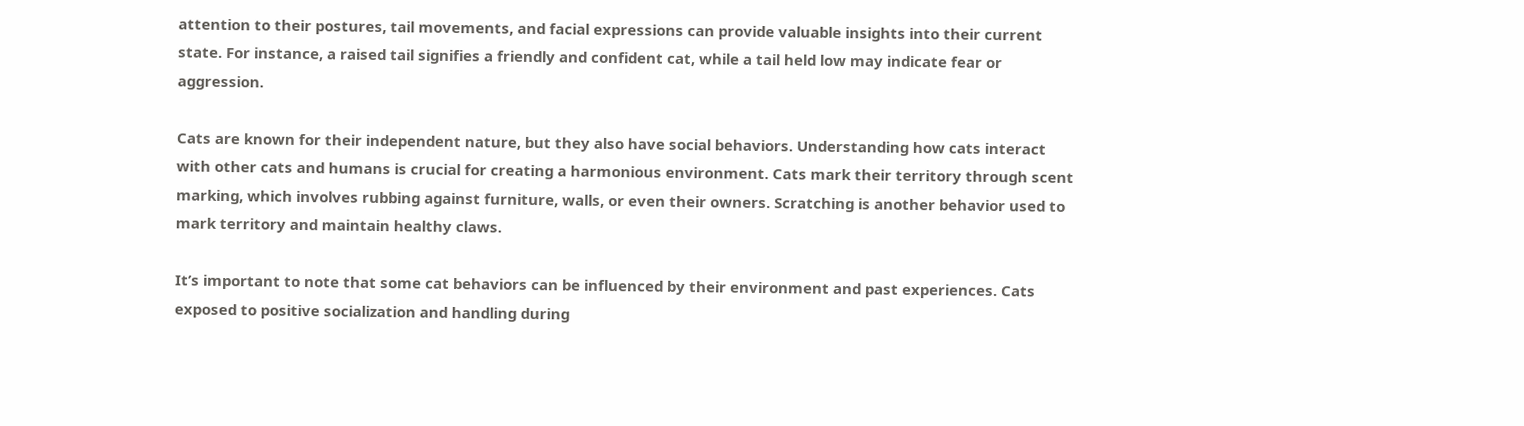attention to their postures, tail movements, and facial expressions can provide valuable insights into their current state. For instance, a raised tail signifies a friendly and confident cat, while a tail held low may indicate fear or aggression.

Cats are known for their independent nature, but they also have social behaviors. Understanding how cats interact with other cats and humans is crucial for creating a harmonious environment. Cats mark their territory through scent marking, which involves rubbing against furniture, walls, or even their owners. Scratching is another behavior used to mark territory and maintain healthy claws.

It’s important to note that some cat behaviors can be influenced by their environment and past experiences. Cats exposed to positive socialization and handling during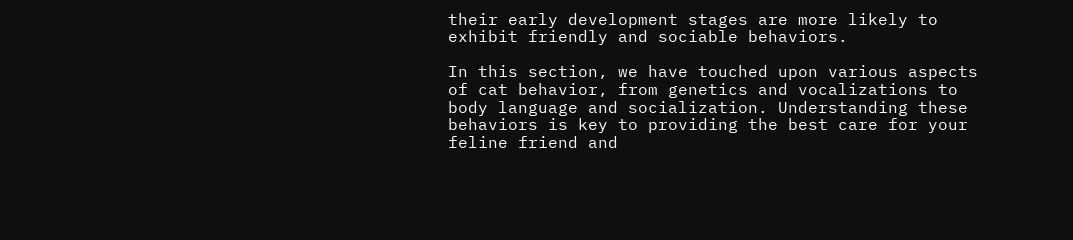their early development stages are more likely to exhibit friendly and sociable behaviors.

In this section, we have touched upon various aspects of cat behavior, from genetics and vocalizations to body language and socialization. Understanding these behaviors is key to providing the best care for your feline friend and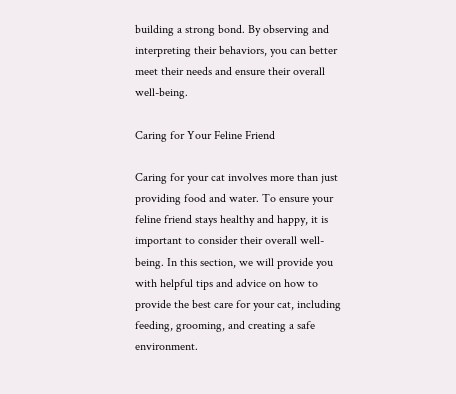building a strong bond. By observing and interpreting their behaviors, you can better meet their needs and ensure their overall well-being.

Caring for Your Feline Friend

Caring for your cat involves more than just providing food and water. To ensure your feline friend stays healthy and happy, it is important to consider their overall well-being. In this section, we will provide you with helpful tips and advice on how to provide the best care for your cat, including feeding, grooming, and creating a safe environment.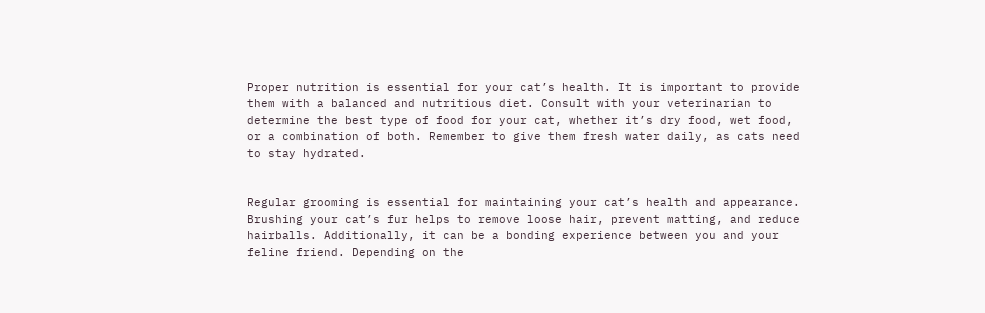Proper nutrition is essential for your cat’s health. It is important to provide them with a balanced and nutritious diet. Consult with your veterinarian to determine the best type of food for your cat, whether it’s dry food, wet food, or a combination of both. Remember to give them fresh water daily, as cats need to stay hydrated.


Regular grooming is essential for maintaining your cat’s health and appearance. Brushing your cat’s fur helps to remove loose hair, prevent matting, and reduce hairballs. Additionally, it can be a bonding experience between you and your feline friend. Depending on the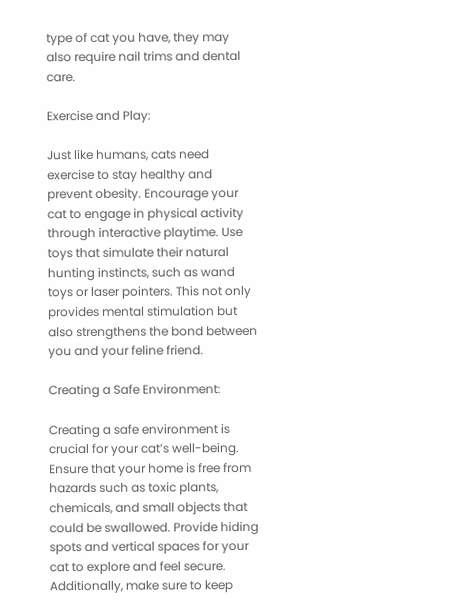type of cat you have, they may also require nail trims and dental care.

Exercise and Play:

Just like humans, cats need exercise to stay healthy and prevent obesity. Encourage your cat to engage in physical activity through interactive playtime. Use toys that simulate their natural hunting instincts, such as wand toys or laser pointers. This not only provides mental stimulation but also strengthens the bond between you and your feline friend.

Creating a Safe Environment:

Creating a safe environment is crucial for your cat’s well-being. Ensure that your home is free from hazards such as toxic plants, chemicals, and small objects that could be swallowed. Provide hiding spots and vertical spaces for your cat to explore and feel secure. Additionally, make sure to keep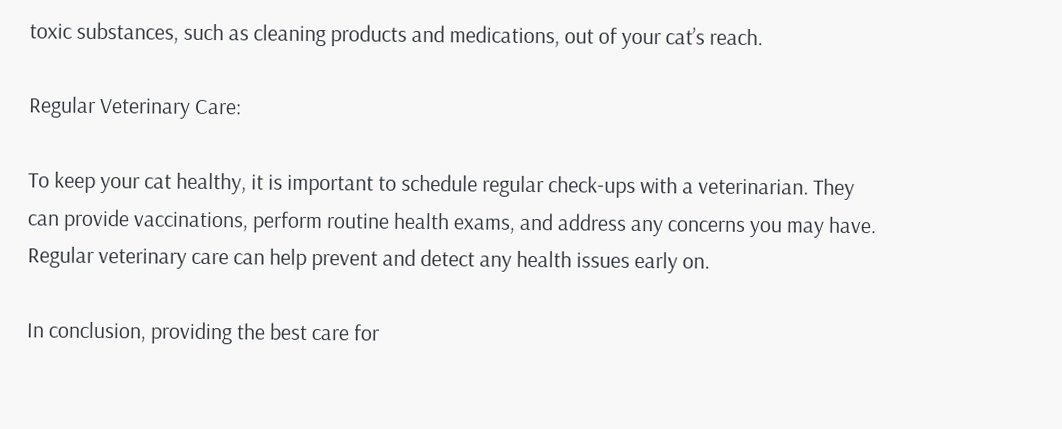toxic substances, such as cleaning products and medications, out of your cat’s reach.

Regular Veterinary Care:

To keep your cat healthy, it is important to schedule regular check-ups with a veterinarian. They can provide vaccinations, perform routine health exams, and address any concerns you may have. Regular veterinary care can help prevent and detect any health issues early on.

In conclusion, providing the best care for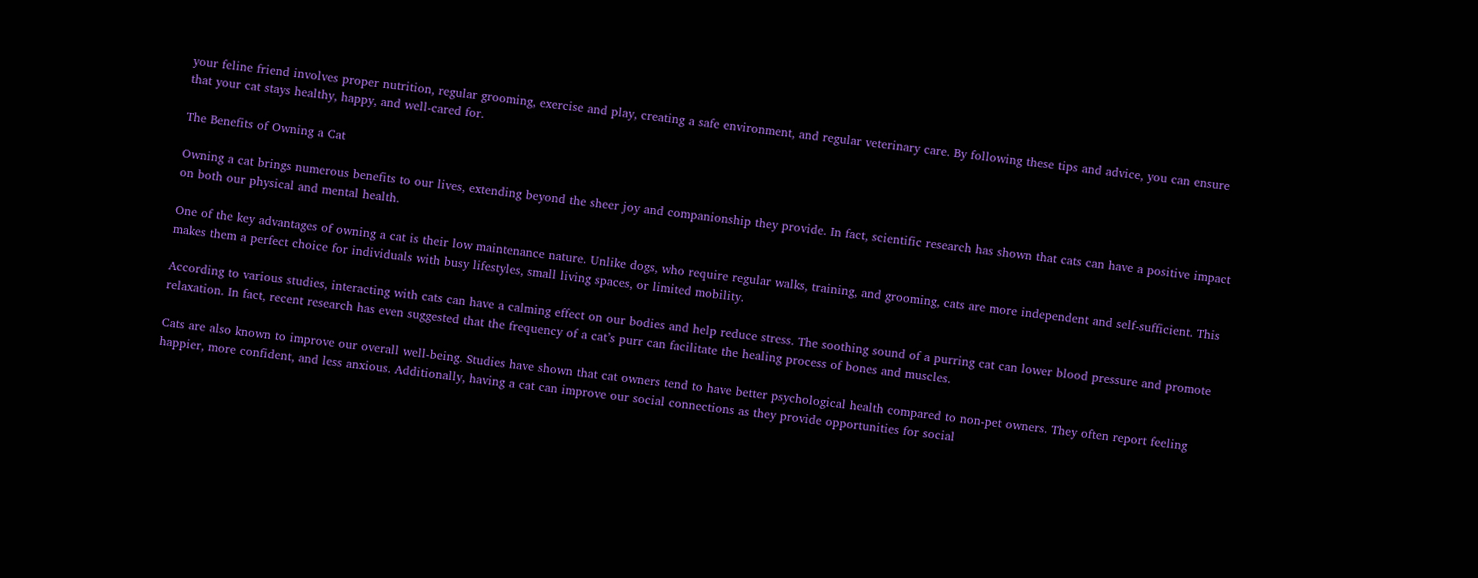your feline friend involves proper nutrition, regular grooming, exercise and play, creating a safe environment, and regular veterinary care. By following these tips and advice, you can ensure that your cat stays healthy, happy, and well-cared for.

The Benefits of Owning a Cat

Owning a cat brings numerous benefits to our lives, extending beyond the sheer joy and companionship they provide. In fact, scientific research has shown that cats can have a positive impact on both our physical and mental health.

One of the key advantages of owning a cat is their low maintenance nature. Unlike dogs, who require regular walks, training, and grooming, cats are more independent and self-sufficient. This makes them a perfect choice for individuals with busy lifestyles, small living spaces, or limited mobility.

According to various studies, interacting with cats can have a calming effect on our bodies and help reduce stress. The soothing sound of a purring cat can lower blood pressure and promote relaxation. In fact, recent research has even suggested that the frequency of a cat’s purr can facilitate the healing process of bones and muscles.

Cats are also known to improve our overall well-being. Studies have shown that cat owners tend to have better psychological health compared to non-pet owners. They often report feeling happier, more confident, and less anxious. Additionally, having a cat can improve our social connections as they provide opportunities for social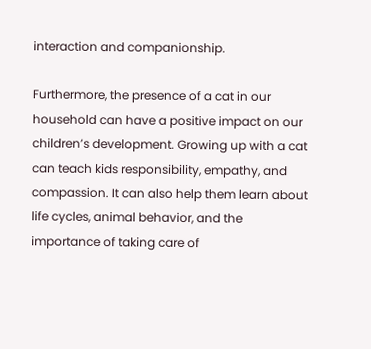interaction and companionship.

Furthermore, the presence of a cat in our household can have a positive impact on our children’s development. Growing up with a cat can teach kids responsibility, empathy, and compassion. It can also help them learn about life cycles, animal behavior, and the importance of taking care of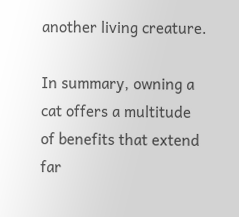another living creature.

In summary, owning a cat offers a multitude of benefits that extend far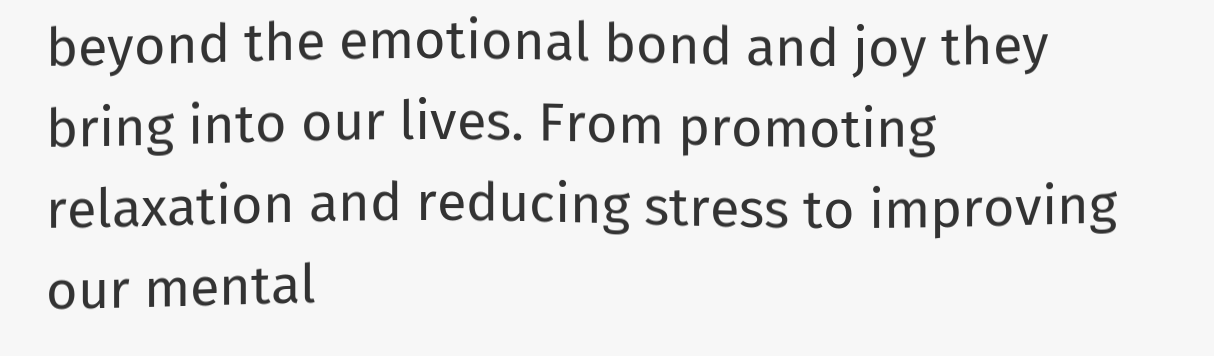beyond the emotional bond and joy they bring into our lives. From promoting relaxation and reducing stress to improving our mental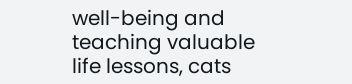well-being and teaching valuable life lessons, cats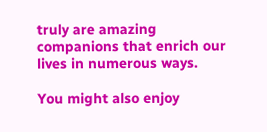truly are amazing companions that enrich our lives in numerous ways.

You might also enjoy